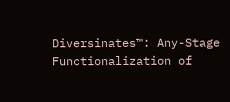Diversinates™: Any-Stage Functionalization of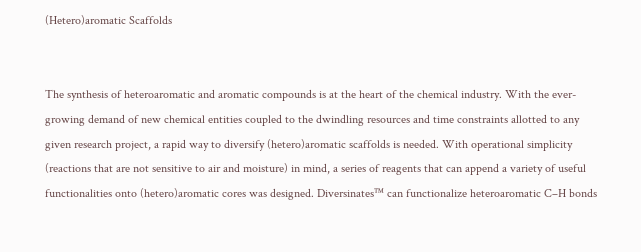(Hetero)aromatic Scaffolds


The synthesis of heteroaromatic and aromatic compounds is at the heart of the chemical industry. With the ever-growing demand of new chemical entities coupled to the dwindling resources and time constraints allotted to any given research project, a rapid way to diversify (hetero)aromatic scaffolds is needed. With operational simplicity (reactions that are not sensitive to air and moisture) in mind, a series of reagents that can append a variety of useful functionalities onto (hetero)aromatic cores was designed. Diversinates™ can functionalize heteroaromatic C–H bonds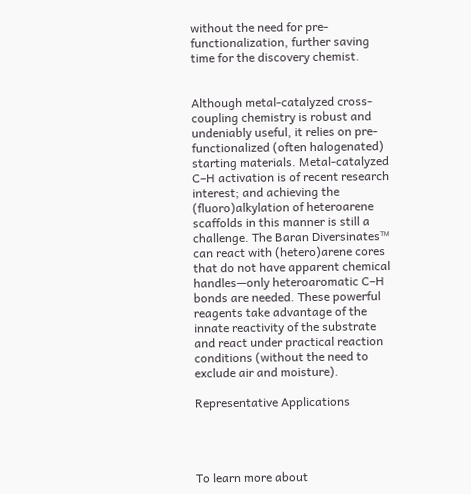without the need for pre-functionalization, further saving time for the discovery chemist.


Although metal-catalyzed cross-coupling chemistry is robust and undeniably useful, it relies on pre-functionalized (often halogenated) starting materials. Metal-catalyzed C–H activation is of recent research interest; and achieving the (fluoro)alkylation of heteroarene scaffolds in this manner is still a challenge. The Baran Diversinates™ can react with (hetero)arene cores that do not have apparent chemical handles—only heteroaromatic C–H bonds are needed. These powerful reagents take advantage of the innate reactivity of the substrate and react under practical reaction conditions (without the need to exclude air and moisture).

Representative Applications




To learn more about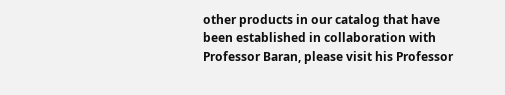other products in our catalog that have been established in collaboration with Professor Baran, please visit his Professor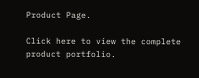Product Page.

Click here to view the complete product portfolio.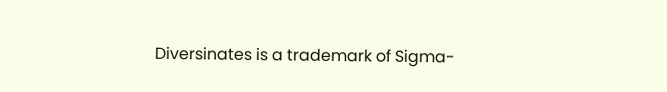Diversinates is a trademark of Sigma-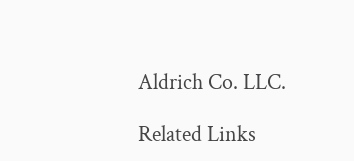Aldrich Co. LLC.

Related Links